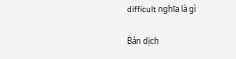difficult nghĩa là gì

Bản dịch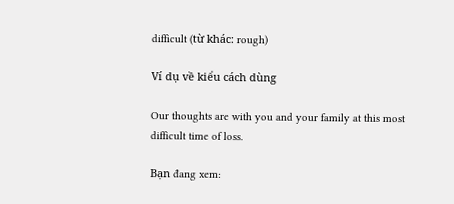difficult (từ khác: rough)

Ví dụ về kiểu cách dùng

Our thoughts are with you and your family at this most difficult time of loss.

Bạn đang xem: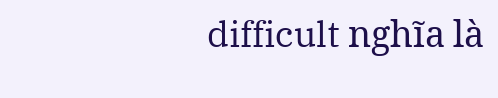difficult nghĩa là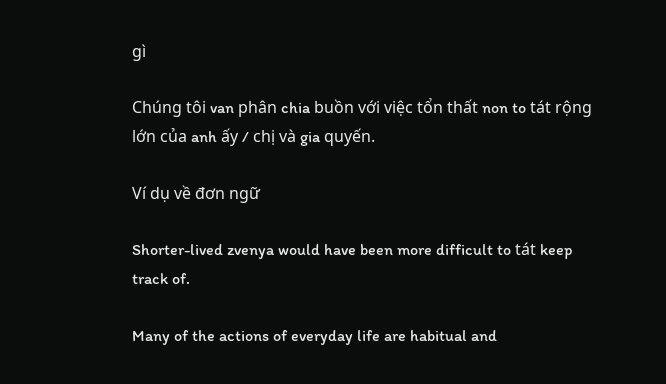gì

Chúng tôi van phân chia buồn với việc tổn thất non to tát rộng lớn của anh ấy / chị và gia quyến.

Ví dụ về đơn ngữ

Shorter-lived zvenya would have been more difficult to tát keep track of.

Many of the actions of everyday life are habitual and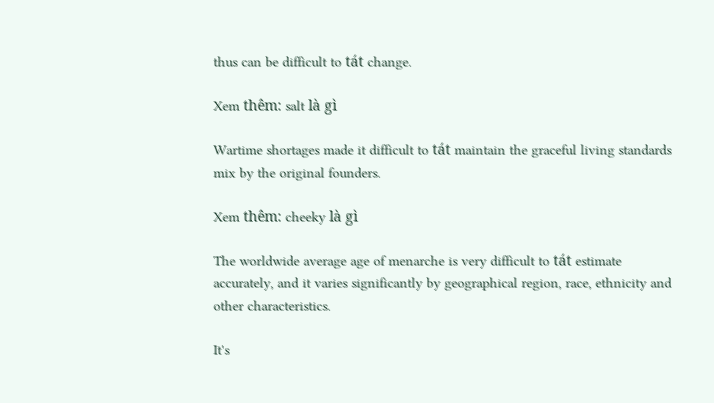thus can be difficult to tát change.

Xem thêm: salt là gì

Wartime shortages made it difficult to tát maintain the graceful living standards mix by the original founders.

Xem thêm: cheeky là gì

The worldwide average age of menarche is very difficult to tát estimate accurately, and it varies significantly by geographical region, race, ethnicity and other characteristics.

It's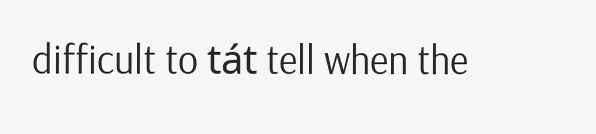difficult to tát tell when the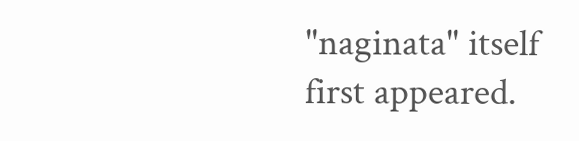"naginata" itself first appeared.